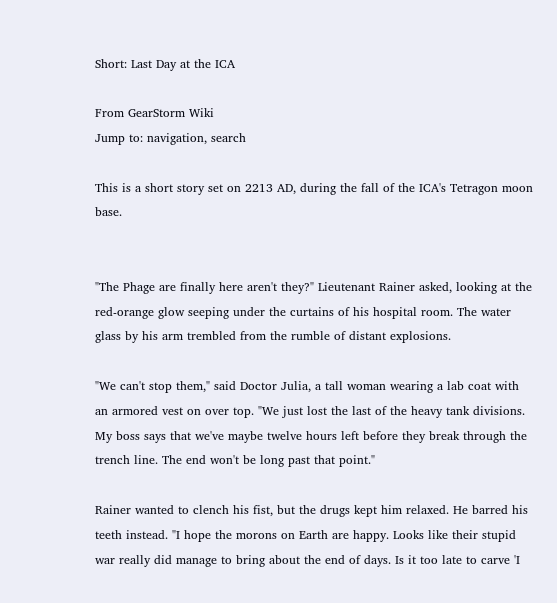Short: Last Day at the ICA

From GearStorm Wiki
Jump to: navigation, search

This is a short story set on 2213 AD, during the fall of the ICA's Tetragon moon base.


"The Phage are finally here aren't they?" Lieutenant Rainer asked, looking at the red-orange glow seeping under the curtains of his hospital room. The water glass by his arm trembled from the rumble of distant explosions.

"We can't stop them," said Doctor Julia, a tall woman wearing a lab coat with an armored vest on over top. "We just lost the last of the heavy tank divisions. My boss says that we've maybe twelve hours left before they break through the trench line. The end won't be long past that point."

Rainer wanted to clench his fist, but the drugs kept him relaxed. He barred his teeth instead. "I hope the morons on Earth are happy. Looks like their stupid war really did manage to bring about the end of days. Is it too late to carve 'I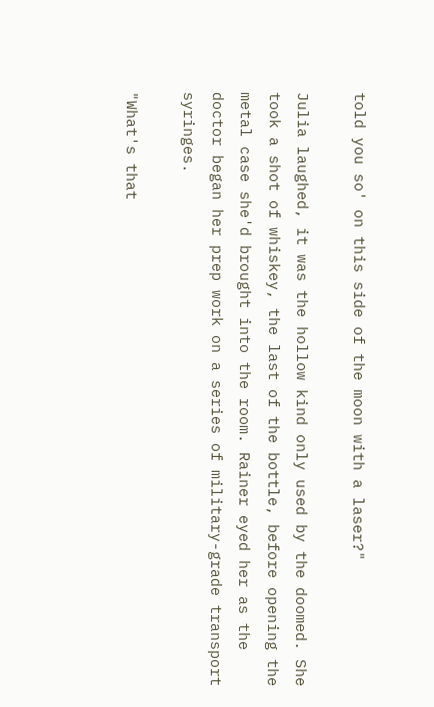told you so' on this side of the moon with a laser?"

Julia laughed, it was the hollow kind only used by the doomed. She took a shot of whiskey, the last of the bottle, before opening the metal case she'd brought into the room. Rainer eyed her as the doctor began her prep work on a series of military-grade transport syringes.

"What's that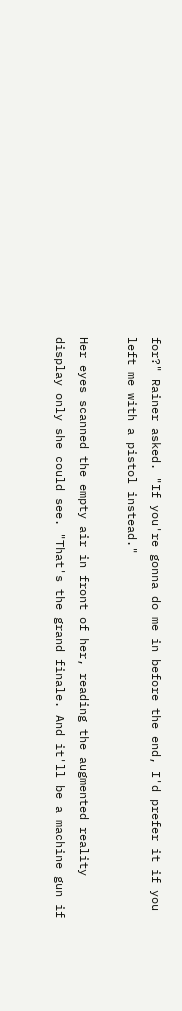for?" Rainer asked. "If you're gonna do me in before the end, I'd prefer it if you left me with a pistol instead."

Her eyes scanned the empty air in front of her, reading the augmented reality display only she could see. "That's the grand finale. And it'll be a machine gun if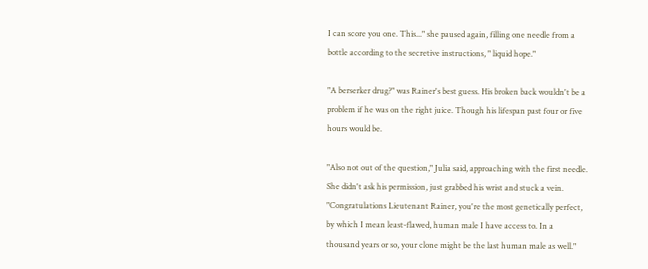I can score you one. This..." she paused again, filling one needle from a bottle according to the secretive instructions, " liquid hope."

"A berserker drug?" was Rainer's best guess. His broken back wouldn't be a problem if he was on the right juice. Though his lifespan past four or five hours would be.

"Also not out of the question," Julia said, approaching with the first needle. She didn't ask his permission, just grabbed his wrist and stuck a vein. "Congratulations Lieutenant Rainer, you're the most genetically perfect, by which I mean least-flawed, human male I have access to. In a thousand years or so, your clone might be the last human male as well."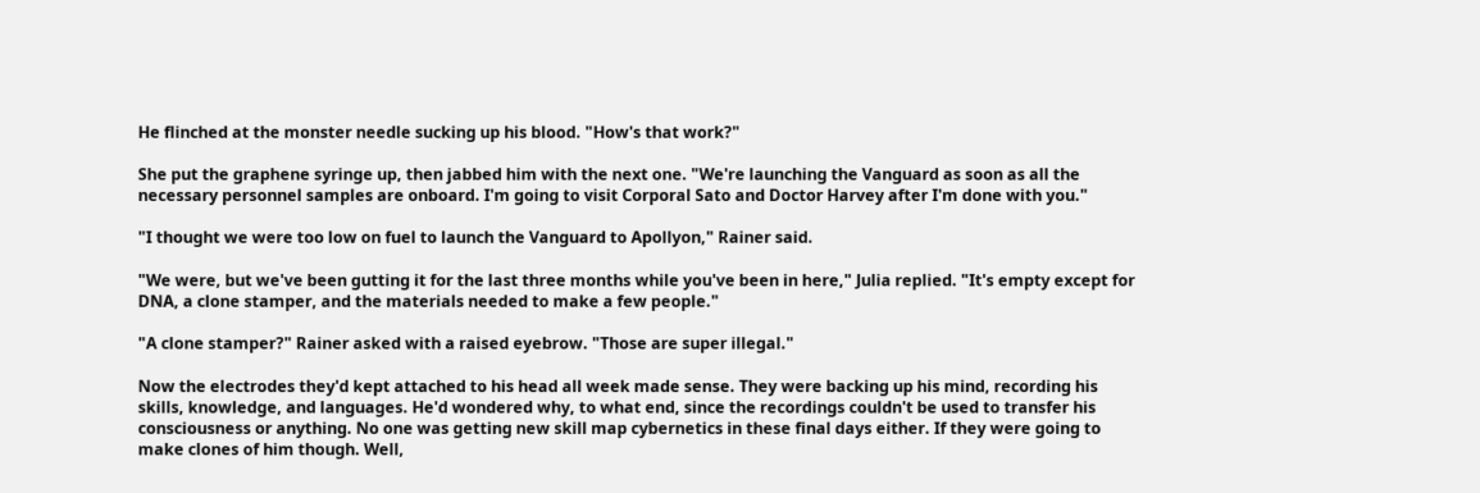He flinched at the monster needle sucking up his blood. "How's that work?"

She put the graphene syringe up, then jabbed him with the next one. "We're launching the Vanguard as soon as all the necessary personnel samples are onboard. I'm going to visit Corporal Sato and Doctor Harvey after I'm done with you."

"I thought we were too low on fuel to launch the Vanguard to Apollyon," Rainer said.

"We were, but we've been gutting it for the last three months while you've been in here," Julia replied. "It's empty except for DNA, a clone stamper, and the materials needed to make a few people."

"A clone stamper?" Rainer asked with a raised eyebrow. "Those are super illegal."

Now the electrodes they'd kept attached to his head all week made sense. They were backing up his mind, recording his skills, knowledge, and languages. He'd wondered why, to what end, since the recordings couldn't be used to transfer his consciousness or anything. No one was getting new skill map cybernetics in these final days either. If they were going to make clones of him though. Well,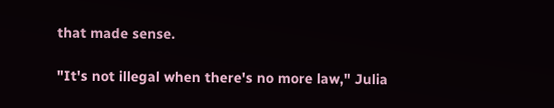that made sense.

"It's not illegal when there's no more law," Julia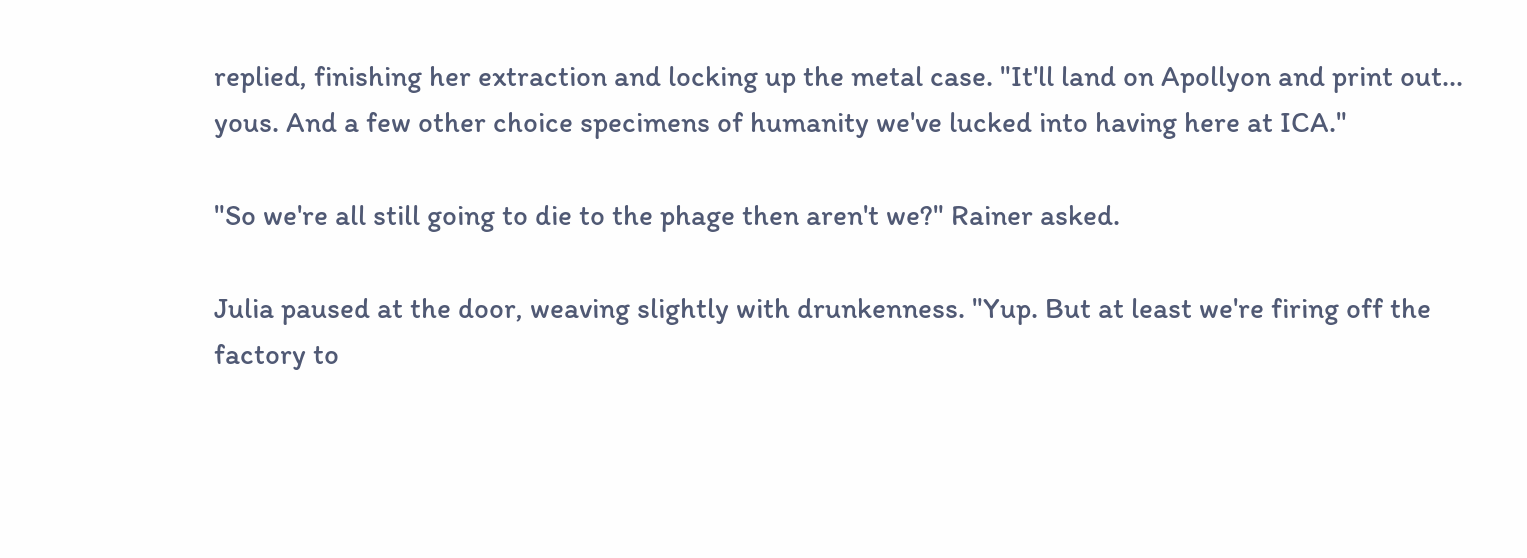replied, finishing her extraction and locking up the metal case. "It'll land on Apollyon and print out... yous. And a few other choice specimens of humanity we've lucked into having here at ICA."

"So we're all still going to die to the phage then aren't we?" Rainer asked.

Julia paused at the door, weaving slightly with drunkenness. "Yup. But at least we're firing off the factory to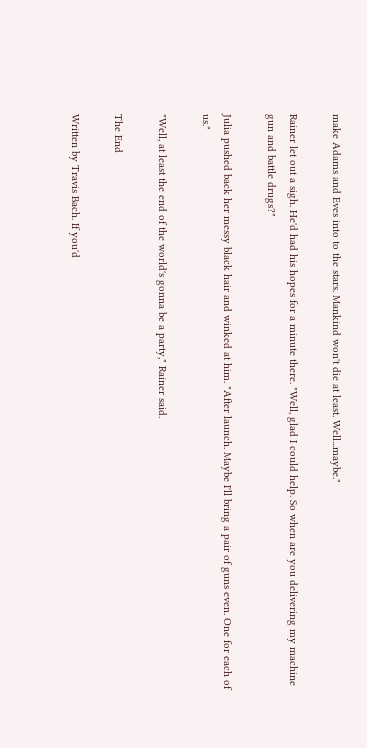make Adams and Eves into to the stars. Mankind won't die at least. Well...maybe."

Rainer let out a sigh. He'd had his hopes for a minute there. "Well, glad I could help. So when are you delivering my machine gun and battle drugs?"

Julia pushed back her messy black hair and winked at him. "After launch. Maybe I'll bring a pair of guns even. One for each of us."

"Well, at least the end of the world's gonna be a party," Rainer said.

The End

Written by Travis Bach. If you'd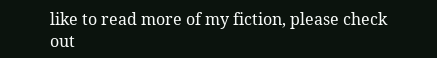like to read more of my fiction, please check out